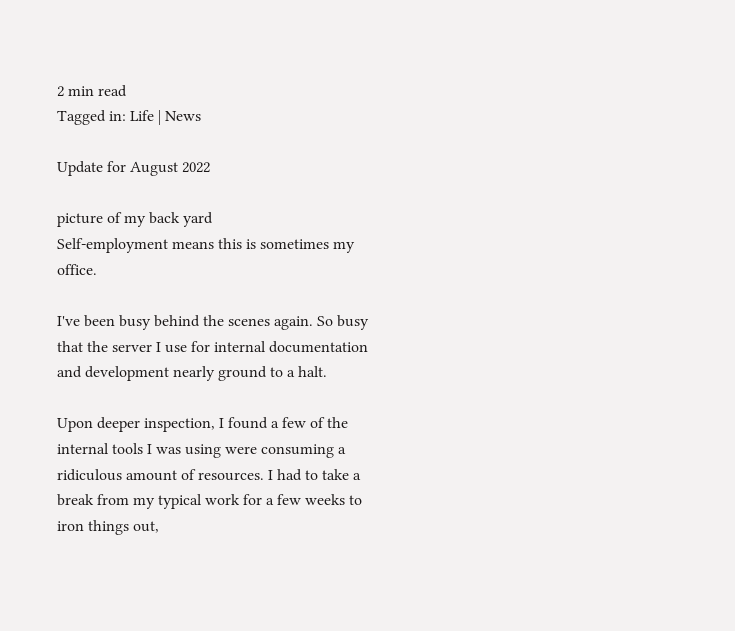2 min read
Tagged in: Life | News

Update for August 2022

picture of my back yard
Self-employment means this is sometimes my office.

I've been busy behind the scenes again. So busy that the server I use for internal documentation and development nearly ground to a halt.

Upon deeper inspection, I found a few of the internal tools I was using were consuming a ridiculous amount of resources. I had to take a break from my typical work for a few weeks to iron things out,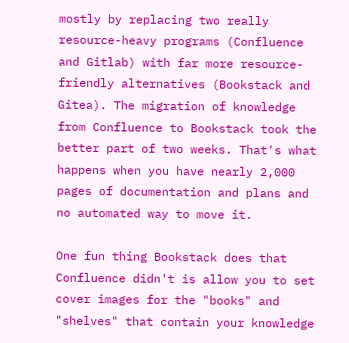mostly by replacing two really resource-heavy programs (Confluence and Gitlab) with far more resource-friendly alternatives (Bookstack and Gitea). The migration of knowledge from Confluence to Bookstack took the better part of two weeks. That's what happens when you have nearly 2,000 pages of documentation and plans and no automated way to move it.

One fun thing Bookstack does that Confluence didn't is allow you to set cover images for the "books" and "shelves" that contain your knowledge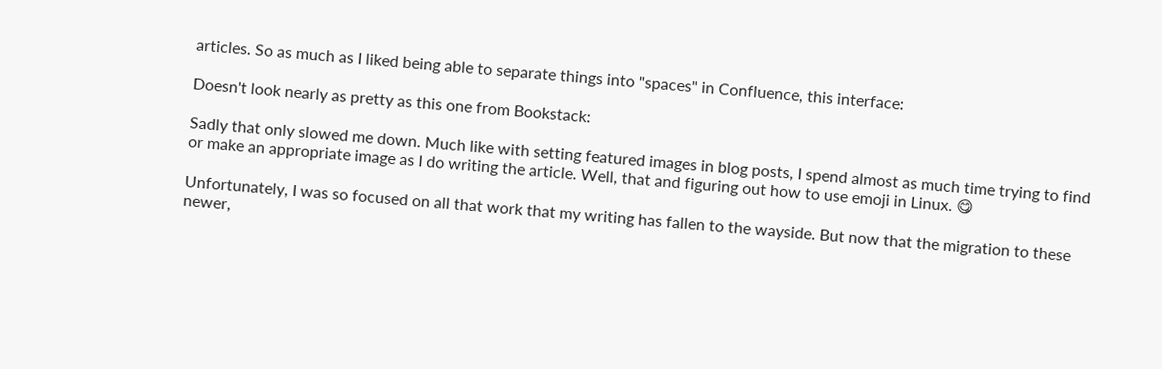articles. So as much as I liked being able to separate things into "spaces" in Confluence, this interface:

Doesn't look nearly as pretty as this one from Bookstack:

Sadly that only slowed me down. Much like with setting featured images in blog posts, I spend almost as much time trying to find or make an appropriate image as I do writing the article. Well, that and figuring out how to use emoji in Linux. 😋

Unfortunately, I was so focused on all that work that my writing has fallen to the wayside. But now that the migration to these newer,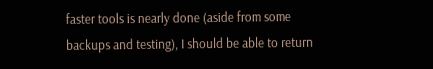faster tools is nearly done (aside from some backups and testing), I should be able to return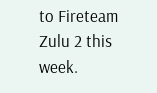to Fireteam Zulu 2 this week.